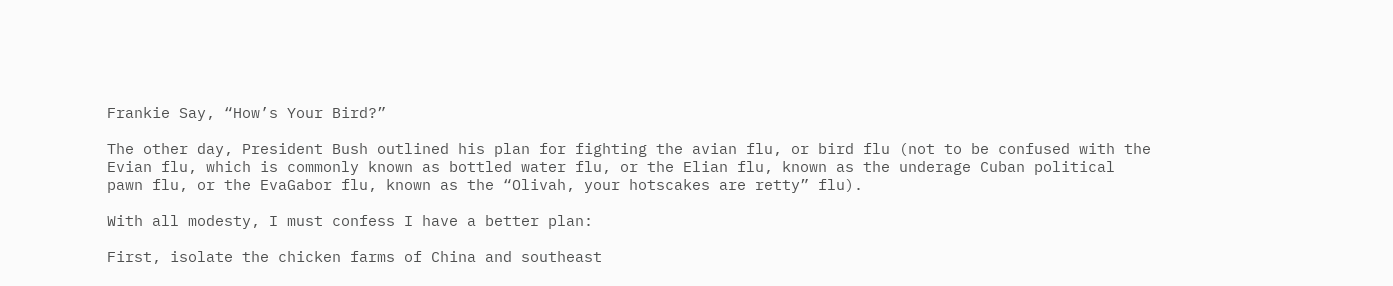Frankie Say, “How’s Your Bird?”

The other day, President Bush outlined his plan for fighting the avian flu, or bird flu (not to be confused with the Evian flu, which is commonly known as bottled water flu, or the Elian flu, known as the underage Cuban political pawn flu, or the EvaGabor flu, known as the “Olivah, your hotscakes are retty” flu).

With all modesty, I must confess I have a better plan:

First, isolate the chicken farms of China and southeast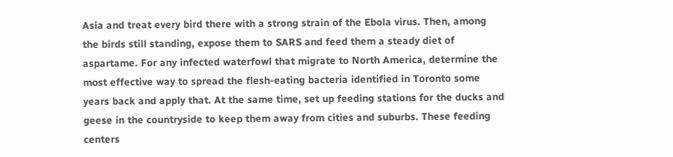Asia and treat every bird there with a strong strain of the Ebola virus. Then, among the birds still standing, expose them to SARS and feed them a steady diet of aspartame. For any infected waterfowl that migrate to North America, determine the most effective way to spread the flesh-eating bacteria identified in Toronto some years back and apply that. At the same time, set up feeding stations for the ducks and geese in the countryside to keep them away from cities and suburbs. These feeding centers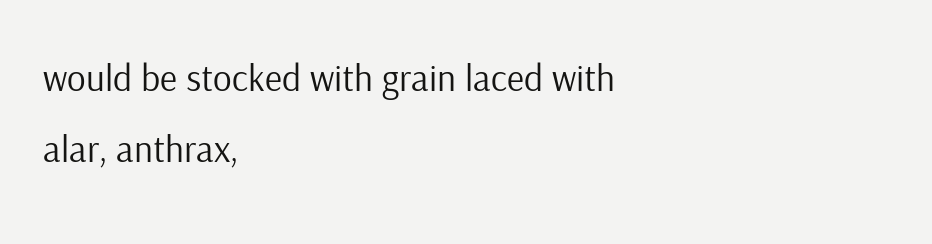would be stocked with grain laced with alar, anthrax,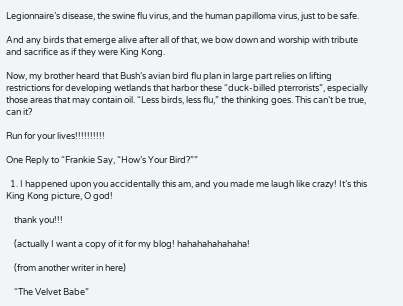Legionnaire’s disease, the swine flu virus, and the human papilloma virus, just to be safe.

And any birds that emerge alive after all of that, we bow down and worship with tribute and sacrifice as if they were King Kong.

Now, my brother heard that Bush’s avian bird flu plan in large part relies on lifting restrictions for developing wetlands that harbor these “duck-billed pterrorists”, especially those areas that may contain oil. “Less birds, less flu,” the thinking goes. This can’t be true, can it?

Run for your lives!!!!!!!!!!

One Reply to “Frankie Say, “How’s Your Bird?””

  1. I happened upon you accidentally this am, and you made me laugh like crazy! It’s this King Kong picture, O god!

    thank you!!!

    (actually I want a copy of it for my blog! hahahahahahaha!

    (from another writer in here)

    “The Velvet Babe”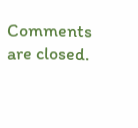Comments are closed.